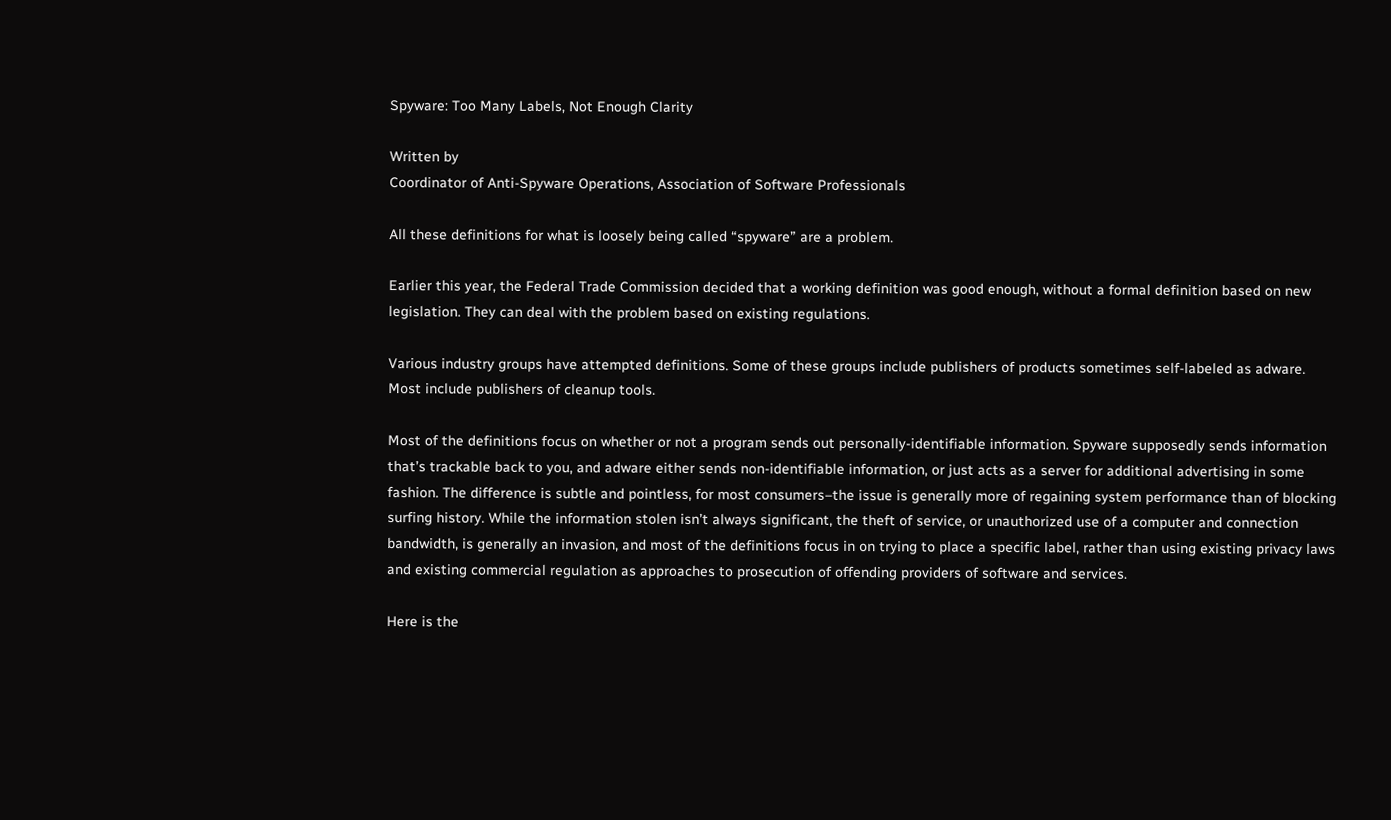Spyware: Too Many Labels, Not Enough Clarity

Written by
Coordinator of Anti-Spyware Operations, Association of Software Professionals

All these definitions for what is loosely being called “spyware” are a problem.

Earlier this year, the Federal Trade Commission decided that a working definition was good enough, without a formal definition based on new legislation. They can deal with the problem based on existing regulations.

Various industry groups have attempted definitions. Some of these groups include publishers of products sometimes self-labeled as adware. Most include publishers of cleanup tools.

Most of the definitions focus on whether or not a program sends out personally-identifiable information. Spyware supposedly sends information that’s trackable back to you, and adware either sends non-identifiable information, or just acts as a server for additional advertising in some fashion. The difference is subtle and pointless, for most consumers–the issue is generally more of regaining system performance than of blocking surfing history. While the information stolen isn’t always significant, the theft of service, or unauthorized use of a computer and connection bandwidth, is generally an invasion, and most of the definitions focus in on trying to place a specific label, rather than using existing privacy laws and existing commercial regulation as approaches to prosecution of offending providers of software and services.

Here is the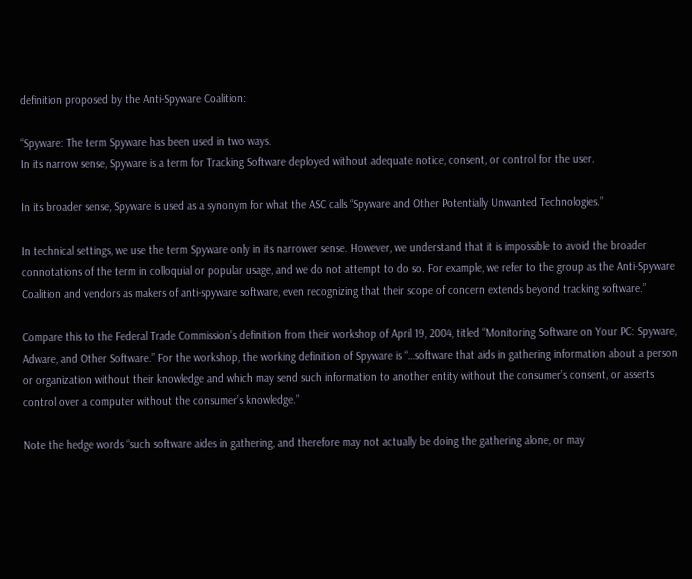definition proposed by the Anti-Spyware Coalition:

“Spyware: The term Spyware has been used in two ways.
In its narrow sense, Spyware is a term for Tracking Software deployed without adequate notice, consent, or control for the user.

In its broader sense, Spyware is used as a synonym for what the ASC calls “Spyware and Other Potentially Unwanted Technologies.”

In technical settings, we use the term Spyware only in its narrower sense. However, we understand that it is impossible to avoid the broader connotations of the term in colloquial or popular usage, and we do not attempt to do so. For example, we refer to the group as the Anti-Spyware Coalition and vendors as makers of anti-spyware software, even recognizing that their scope of concern extends beyond tracking software.”

Compare this to the Federal Trade Commission’s definition from their workshop of April 19, 2004, titled “Monitoring Software on Your PC: Spyware, Adware, and Other Software.” For the workshop, the working definition of Spyware is “…software that aids in gathering information about a person or organization without their knowledge and which may send such information to another entity without the consumer’s consent, or asserts control over a computer without the consumer’s knowledge.”

Note the hedge words “such software aides in gathering, and therefore may not actually be doing the gathering alone, or may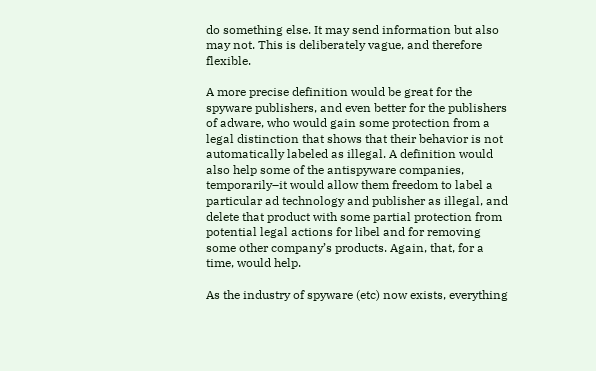do something else. It may send information but also may not. This is deliberately vague, and therefore flexible.

A more precise definition would be great for the spyware publishers, and even better for the publishers of adware, who would gain some protection from a legal distinction that shows that their behavior is not automatically labeled as illegal. A definition would also help some of the antispyware companies, temporarily–it would allow them freedom to label a particular ad technology and publisher as illegal, and delete that product with some partial protection from potential legal actions for libel and for removing some other company’s products. Again, that, for a time, would help.

As the industry of spyware (etc) now exists, everything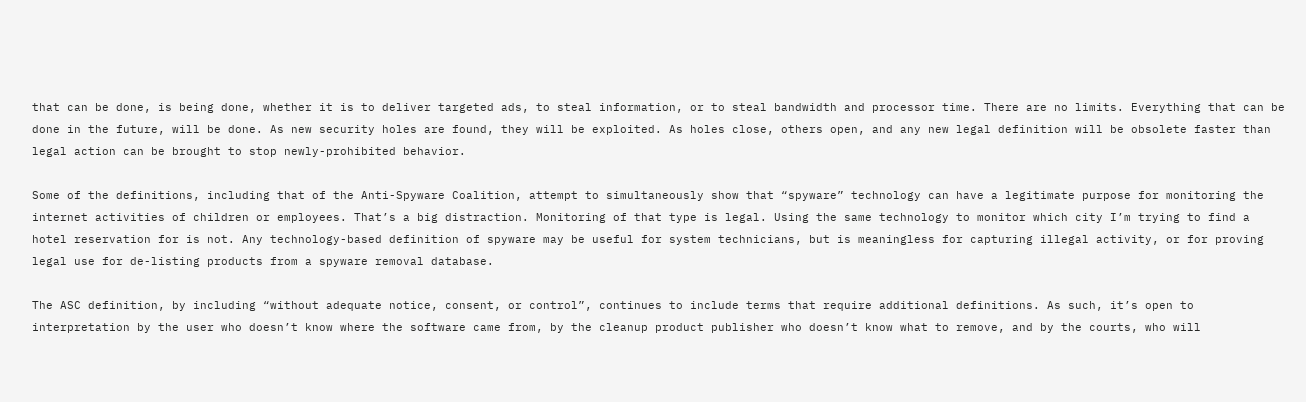that can be done, is being done, whether it is to deliver targeted ads, to steal information, or to steal bandwidth and processor time. There are no limits. Everything that can be done in the future, will be done. As new security holes are found, they will be exploited. As holes close, others open, and any new legal definition will be obsolete faster than legal action can be brought to stop newly-prohibited behavior.

Some of the definitions, including that of the Anti-Spyware Coalition, attempt to simultaneously show that “spyware” technology can have a legitimate purpose for monitoring the internet activities of children or employees. That’s a big distraction. Monitoring of that type is legal. Using the same technology to monitor which city I’m trying to find a hotel reservation for is not. Any technology-based definition of spyware may be useful for system technicians, but is meaningless for capturing illegal activity, or for proving legal use for de-listing products from a spyware removal database.

The ASC definition, by including “without adequate notice, consent, or control”, continues to include terms that require additional definitions. As such, it’s open to interpretation by the user who doesn’t know where the software came from, by the cleanup product publisher who doesn’t know what to remove, and by the courts, who will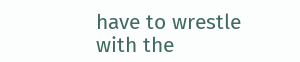have to wrestle with the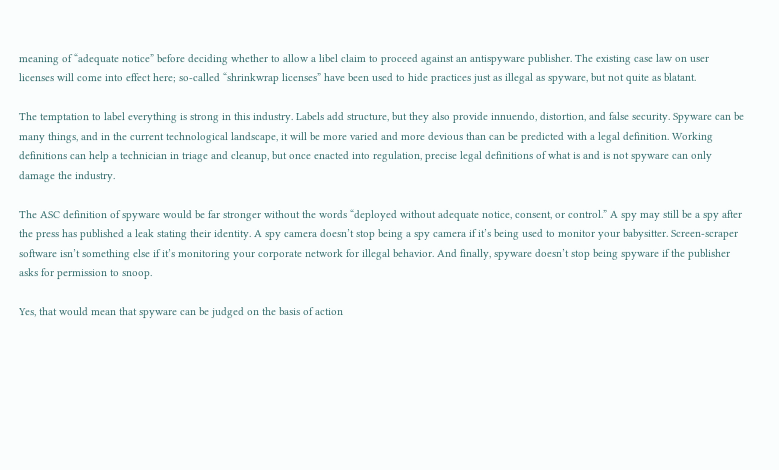meaning of “adequate notice” before deciding whether to allow a libel claim to proceed against an antispyware publisher. The existing case law on user licenses will come into effect here; so-called “shrinkwrap licenses” have been used to hide practices just as illegal as spyware, but not quite as blatant.

The temptation to label everything is strong in this industry. Labels add structure, but they also provide innuendo, distortion, and false security. Spyware can be many things, and in the current technological landscape, it will be more varied and more devious than can be predicted with a legal definition. Working definitions can help a technician in triage and cleanup, but once enacted into regulation, precise legal definitions of what is and is not spyware can only damage the industry.

The ASC definition of spyware would be far stronger without the words “deployed without adequate notice, consent, or control.” A spy may still be a spy after the press has published a leak stating their identity. A spy camera doesn’t stop being a spy camera if it’s being used to monitor your babysitter. Screen-scraper software isn’t something else if it’s monitoring your corporate network for illegal behavior. And finally, spyware doesn’t stop being spyware if the publisher asks for permission to snoop.

Yes, that would mean that spyware can be judged on the basis of action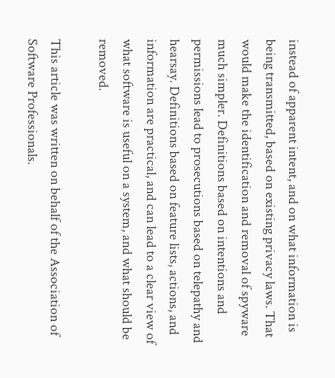instead of apparent intent, and on what information is being transmitted, based on existing privacy laws. That would make the identification and removal of spyware much simpler. Definitions based on intentions and permissions lead to prosecutions based on telepathy and hearsay. Definitions based on feature lists, actions, and information are practical, and can lead to a clear view of what software is useful on a system, and what should be removed.

This article was written on behalf of the Association of Software Professionals.